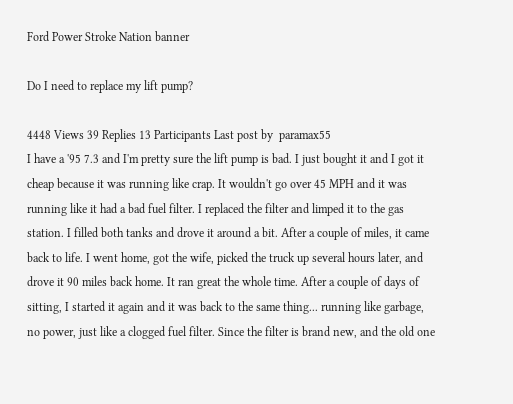Ford Power Stroke Nation banner

Do I need to replace my lift pump?

4448 Views 39 Replies 13 Participants Last post by  paramax55
I have a '95 7.3 and I'm pretty sure the lift pump is bad. I just bought it and I got it cheap because it was running like crap. It wouldn't go over 45 MPH and it was running like it had a bad fuel filter. I replaced the filter and limped it to the gas station. I filled both tanks and drove it around a bit. After a couple of miles, it came back to life. I went home, got the wife, picked the truck up several hours later, and drove it 90 miles back home. It ran great the whole time. After a couple of days of sitting, I started it again and it was back to the same thing... running like garbage, no power, just like a clogged fuel filter. Since the filter is brand new, and the old one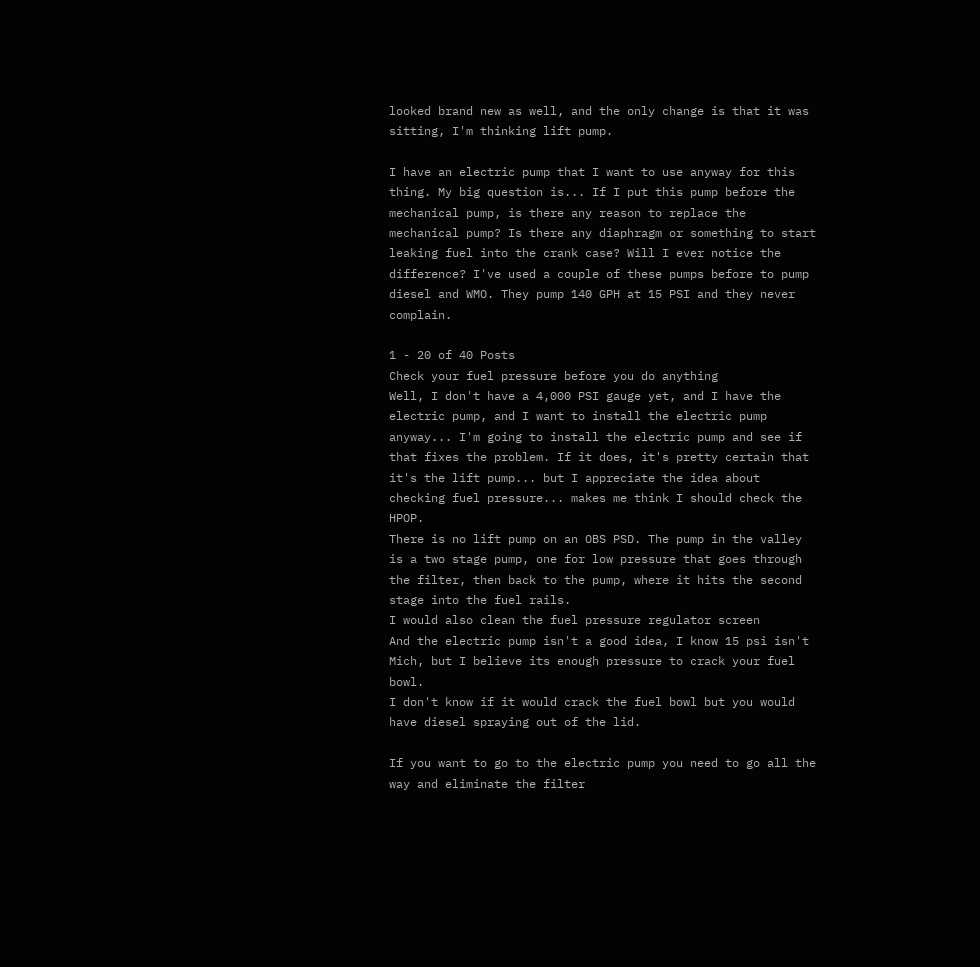looked brand new as well, and the only change is that it was sitting, I'm thinking lift pump.

I have an electric pump that I want to use anyway for this thing. My big question is... If I put this pump before the mechanical pump, is there any reason to replace the mechanical pump? Is there any diaphragm or something to start leaking fuel into the crank case? Will I ever notice the difference? I've used a couple of these pumps before to pump diesel and WMO. They pump 140 GPH at 15 PSI and they never complain.

1 - 20 of 40 Posts
Check your fuel pressure before you do anything
Well, I don't have a 4,000 PSI gauge yet, and I have the electric pump, and I want to install the electric pump anyway... I'm going to install the electric pump and see if that fixes the problem. If it does, it's pretty certain that it's the lift pump... but I appreciate the idea about checking fuel pressure... makes me think I should check the HPOP.
There is no lift pump on an OBS PSD. The pump in the valley is a two stage pump, one for low pressure that goes through the filter, then back to the pump, where it hits the second stage into the fuel rails.
I would also clean the fuel pressure regulator screen
And the electric pump isn't a good idea, I know 15 psi isn't Mich, but I believe its enough pressure to crack your fuel bowl.
I don't know if it would crack the fuel bowl but you would have diesel spraying out of the lid.

If you want to go to the electric pump you need to go all the way and eliminate the filter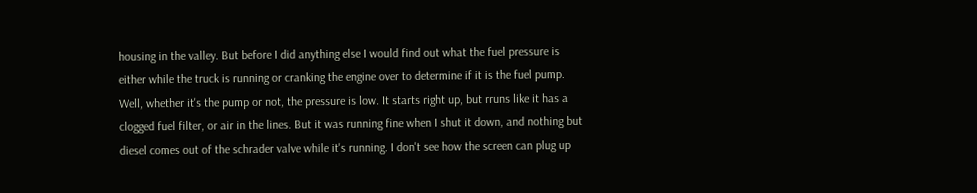housing in the valley. But before I did anything else I would find out what the fuel pressure is either while the truck is running or cranking the engine over to determine if it is the fuel pump.
Well, whether it's the pump or not, the pressure is low. It starts right up, but rruns like it has a clogged fuel filter, or air in the lines. But it was running fine when I shut it down, and nothing but diesel comes out of the schrader valve while it's running. I don't see how the screen can plug up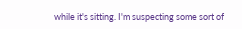while it's sitting. I'm suspecting some sort of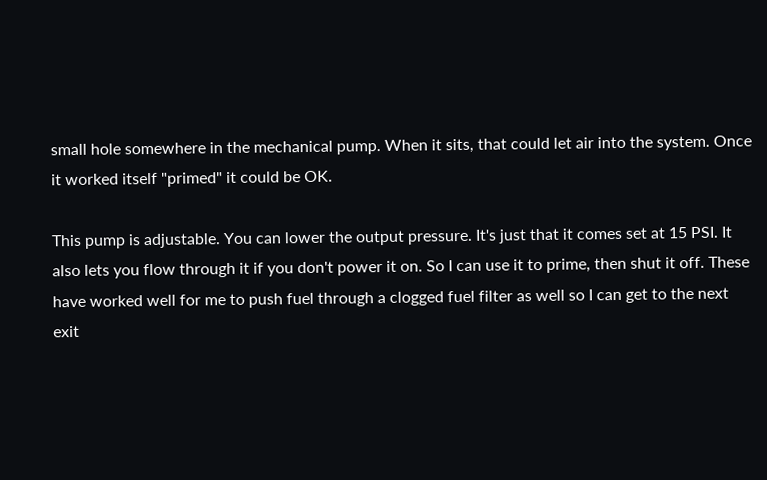small hole somewhere in the mechanical pump. When it sits, that could let air into the system. Once it worked itself "primed" it could be OK.

This pump is adjustable. You can lower the output pressure. It's just that it comes set at 15 PSI. It also lets you flow through it if you don't power it on. So I can use it to prime, then shut it off. These have worked well for me to push fuel through a clogged fuel filter as well so I can get to the next exit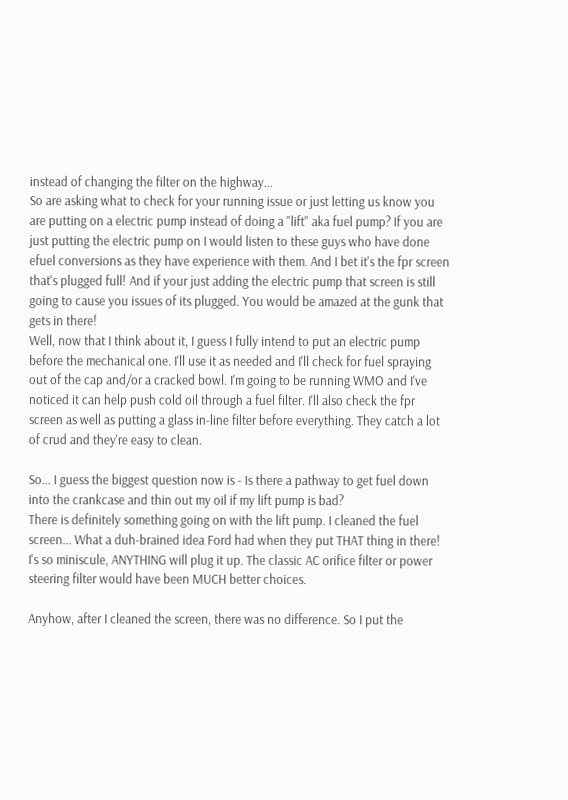instead of changing the filter on the highway...
So are asking what to check for your running issue or just letting us know you are putting on a electric pump instead of doing a "lift" aka fuel pump? If you are just putting the electric pump on I would listen to these guys who have done efuel conversions as they have experience with them. And I bet it's the fpr screen that's plugged full! And if your just adding the electric pump that screen is still going to cause you issues of its plugged. You would be amazed at the gunk that gets in there!
Well, now that I think about it, I guess I fully intend to put an electric pump before the mechanical one. I'll use it as needed and I'll check for fuel spraying out of the cap and/or a cracked bowl. I'm going to be running WMO and I've noticed it can help push cold oil through a fuel filter. I'll also check the fpr screen as well as putting a glass in-line filter before everything. They catch a lot of crud and they're easy to clean.

So... I guess the biggest question now is - Is there a pathway to get fuel down into the crankcase and thin out my oil if my lift pump is bad?
There is definitely something going on with the lift pump. I cleaned the fuel screen... What a duh-brained idea Ford had when they put THAT thing in there! I's so miniscule, ANYTHING will plug it up. The classic AC orifice filter or power steering filter would have been MUCH better choices.

Anyhow, after I cleaned the screen, there was no difference. So I put the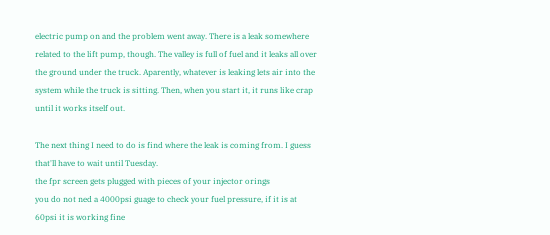electric pump on and the problem went away. There is a leak somewhere related to the lift pump, though. The valley is full of fuel and it leaks all over the ground under the truck. Aparently, whatever is leaking lets air into the system while the truck is sitting. Then, when you start it, it runs like crap until it works itself out.

The next thing I need to do is find where the leak is coming from. I guess that'll have to wait until Tuesday.
the fpr screen gets plugged with pieces of your injector orings
you do not ned a 4000psi guage to check your fuel pressure, if it is at 60psi it is working fine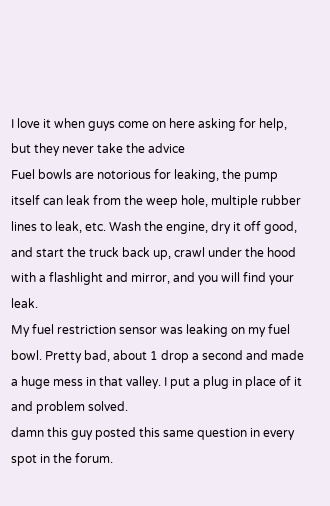I love it when guys come on here asking for help, but they never take the advice
Fuel bowls are notorious for leaking, the pump itself can leak from the weep hole, multiple rubber lines to leak, etc. Wash the engine, dry it off good, and start the truck back up, crawl under the hood with a flashlight and mirror, and you will find your leak.
My fuel restriction sensor was leaking on my fuel bowl. Pretty bad, about 1 drop a second and made a huge mess in that valley. I put a plug in place of it and problem solved.
damn this guy posted this same question in every spot in the forum.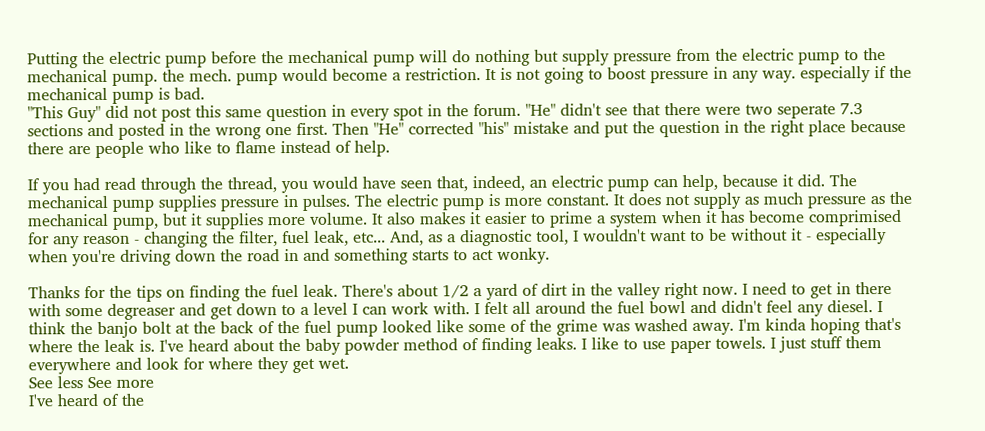Putting the electric pump before the mechanical pump will do nothing but supply pressure from the electric pump to the mechanical pump. the mech. pump would become a restriction. It is not going to boost pressure in any way. especially if the mechanical pump is bad.
"This Guy" did not post this same question in every spot in the forum. "He" didn't see that there were two seperate 7.3 sections and posted in the wrong one first. Then "He" corrected "his" mistake and put the question in the right place because there are people who like to flame instead of help.

If you had read through the thread, you would have seen that, indeed, an electric pump can help, because it did. The mechanical pump supplies pressure in pulses. The electric pump is more constant. It does not supply as much pressure as the mechanical pump, but it supplies more volume. It also makes it easier to prime a system when it has become comprimised for any reason - changing the filter, fuel leak, etc... And, as a diagnostic tool, I wouldn't want to be without it - especially when you're driving down the road in and something starts to act wonky.

Thanks for the tips on finding the fuel leak. There's about 1/2 a yard of dirt in the valley right now. I need to get in there with some degreaser and get down to a level I can work with. I felt all around the fuel bowl and didn't feel any diesel. I think the banjo bolt at the back of the fuel pump looked like some of the grime was washed away. I'm kinda hoping that's where the leak is. I've heard about the baby powder method of finding leaks. I like to use paper towels. I just stuff them everywhere and look for where they get wet.
See less See more
I've heard of the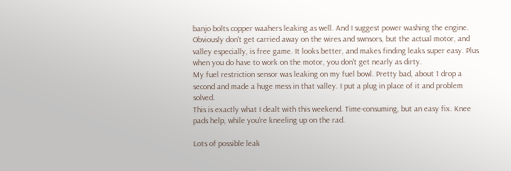banjo bolts copper waahers leaking as well. And I suggest power washing the engine. Obviously don't get carried away on the wires and swnsors, but the actual motor, and valley especially, is free game. It looks better, and makes finding leaks super easy. Plus when you do have to work on the motor, you don't get nearly as dirty.
My fuel restriction sensor was leaking on my fuel bowl. Pretty bad, about 1 drop a second and made a huge mess in that valley. I put a plug in place of it and problem solved.
This is exactly what I dealt with this weekend. Time-consuming, but an easy fix. Knee pads help, while you're kneeling up on the rad.

Lots of possible leak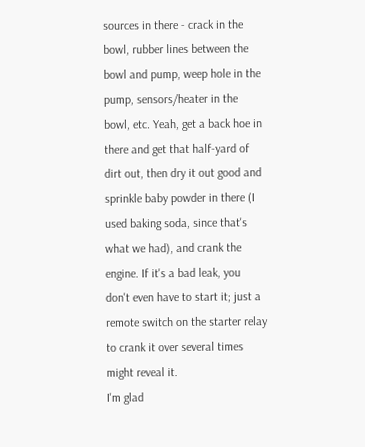sources in there - crack in the bowl, rubber lines between the bowl and pump, weep hole in the pump, sensors/heater in the bowl, etc. Yeah, get a back hoe in there and get that half-yard of dirt out, then dry it out good and sprinkle baby powder in there (I used baking soda, since that's what we had), and crank the engine. If it's a bad leak, you don't even have to start it; just a remote switch on the starter relay to crank it over several times might reveal it.
I'm glad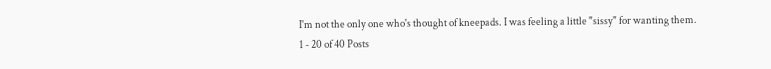I'm not the only one who's thought of kneepads. I was feeling a little "sissy" for wanting them.
1 - 20 of 40 Posts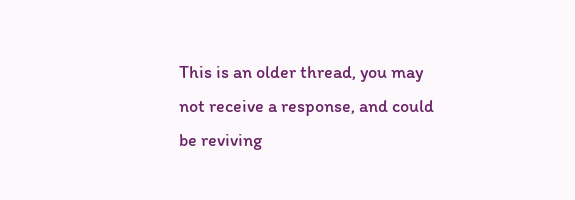This is an older thread, you may not receive a response, and could be reviving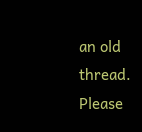an old thread. Please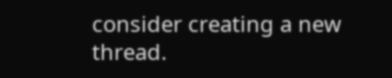consider creating a new thread.